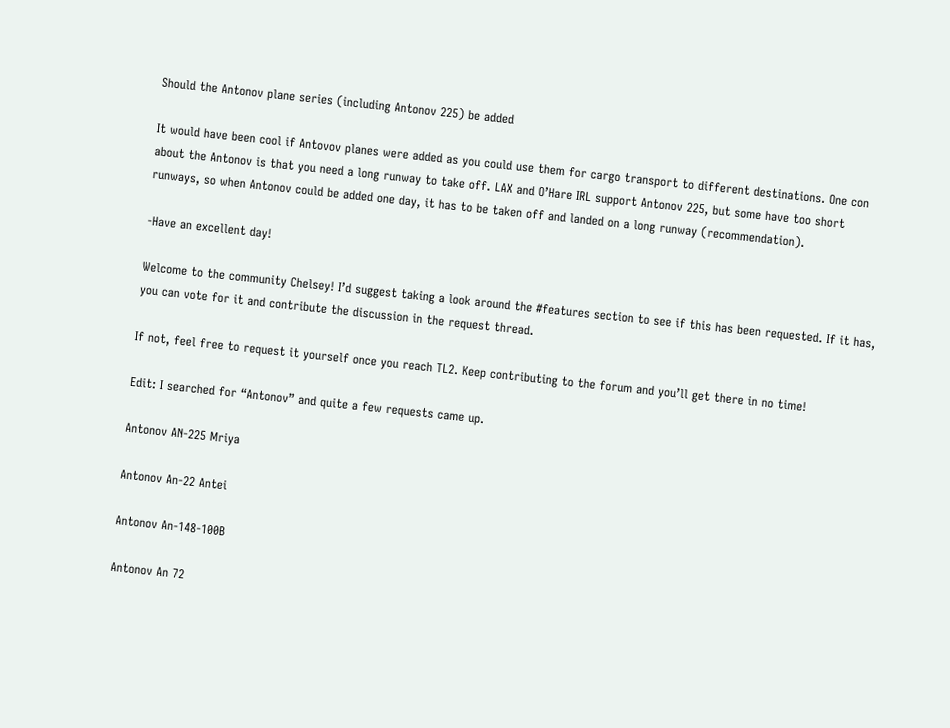Should the Antonov plane series (including Antonov 225) be added

It would have been cool if Antovov planes were added as you could use them for cargo transport to different destinations. One con about the Antonov is that you need a long runway to take off. LAX and O’Hare IRL support Antonov 225, but some have too short runways, so when Antonov could be added one day, it has to be taken off and landed on a long runway (recommendation).

-Have an excellent day!

Welcome to the community Chelsey! I’d suggest taking a look around the #features section to see if this has been requested. If it has, you can vote for it and contribute the discussion in the request thread.

If not, feel free to request it yourself once you reach TL2. Keep contributing to the forum and you’ll get there in no time!

Edit: I searched for “Antonov” and quite a few requests came up.

Antonov AN-225 Mriya

Antonov An-22 Antei

Antonov An-148-100B

Antonov An 72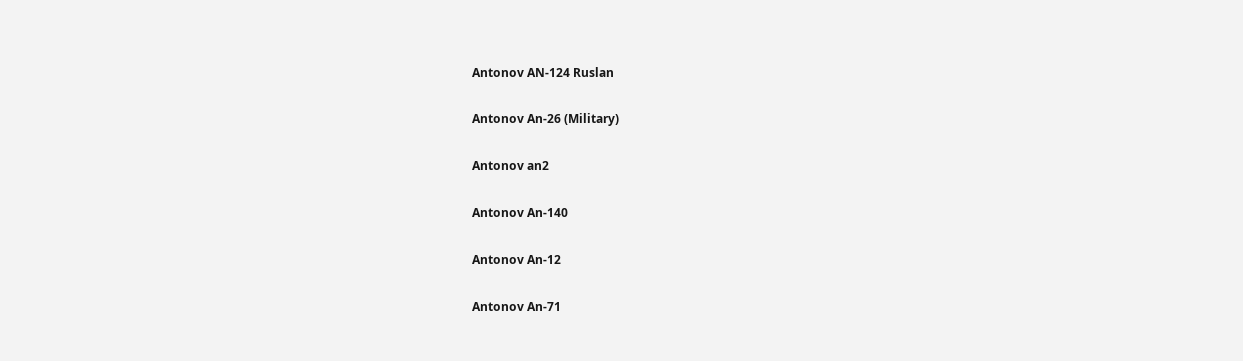Antonov AN-124 Ruslan

Antonov An-26 (Military)

Antonov an2

Antonov An-140

Antonov An-12

Antonov An-71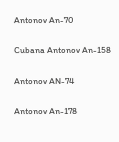Antonov An-70

Cubana Antonov An-158

Antonov AN-74

Antonov An-178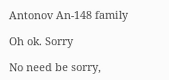Antonov An-148 family

Oh ok. Sorry

No need be sorry,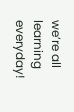we’re all learning everyday!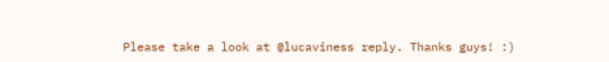Please take a look at @lucaviness reply. Thanks guys! :)